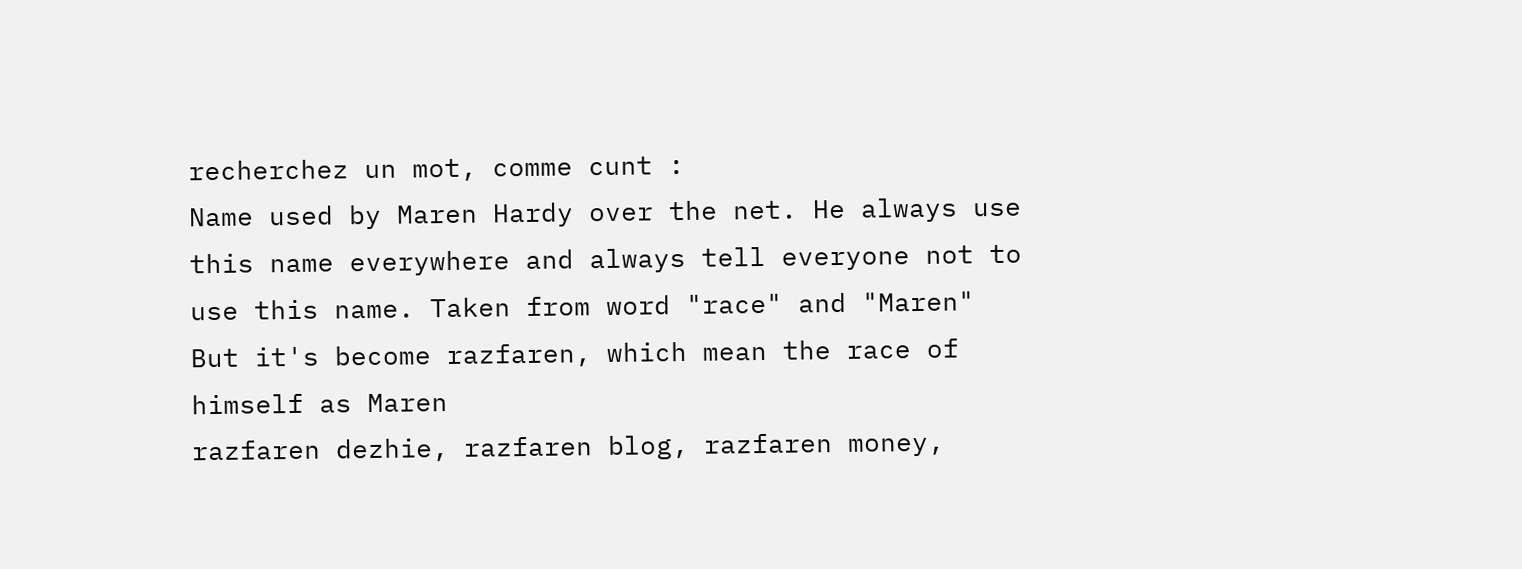recherchez un mot, comme cunt :
Name used by Maren Hardy over the net. He always use this name everywhere and always tell everyone not to use this name. Taken from word "race" and "Maren" But it's become razfaren, which mean the race of himself as Maren
razfaren dezhie, razfaren blog, razfaren money,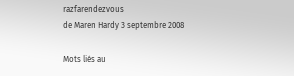razfarendezvous
de Maren Hardy 3 septembre 2008

Mots liés au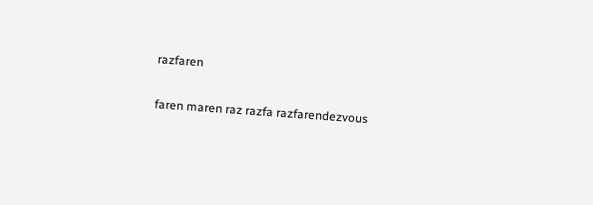razfaren

faren maren raz razfa razfarendezvous